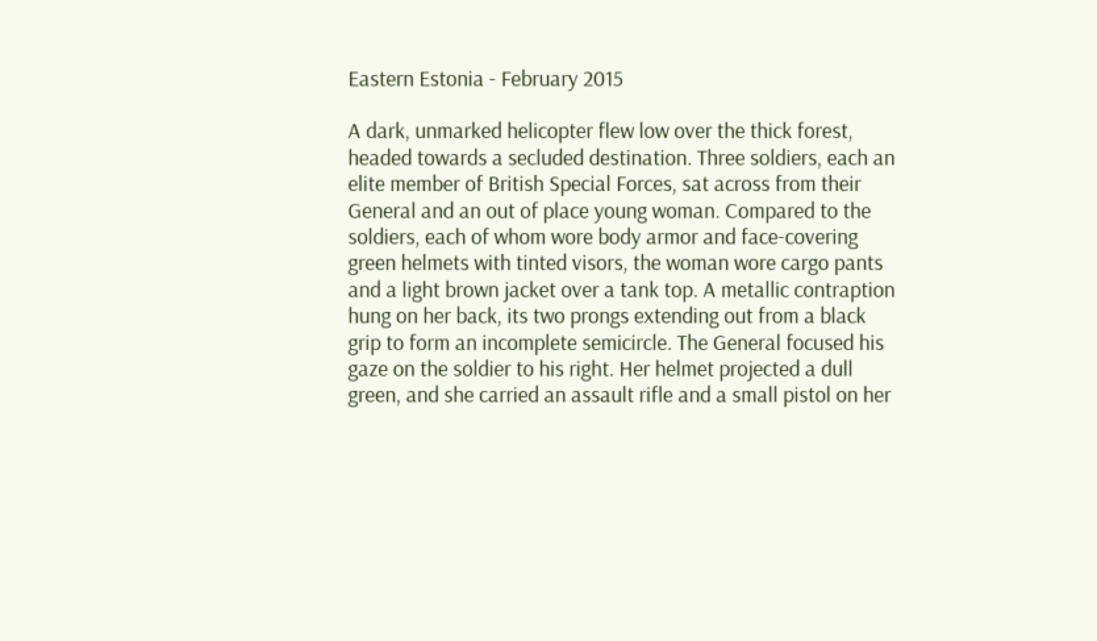Eastern Estonia - February 2015

A dark, unmarked helicopter flew low over the thick forest, headed towards a secluded destination. Three soldiers, each an elite member of British Special Forces, sat across from their General and an out of place young woman. Compared to the soldiers, each of whom wore body armor and face-covering green helmets with tinted visors, the woman wore cargo pants and a light brown jacket over a tank top. A metallic contraption hung on her back, its two prongs extending out from a black grip to form an incomplete semicircle. The General focused his gaze on the soldier to his right. Her helmet projected a dull green, and she carried an assault rifle and a small pistol on her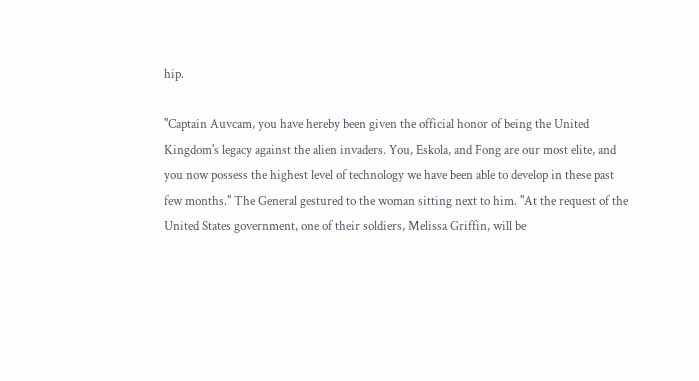hip.

"Captain Auvcam, you have hereby been given the official honor of being the United Kingdom's legacy against the alien invaders. You, Eskola, and Fong are our most elite, and you now possess the highest level of technology we have been able to develop in these past few months." The General gestured to the woman sitting next to him. "At the request of the United States government, one of their soldiers, Melissa Griffin, will be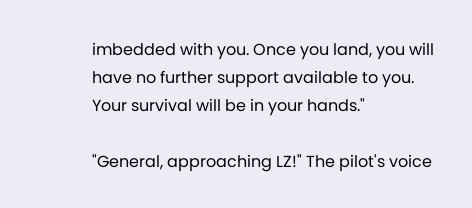imbedded with you. Once you land, you will have no further support available to you. Your survival will be in your hands."

"General, approaching LZ!" The pilot's voice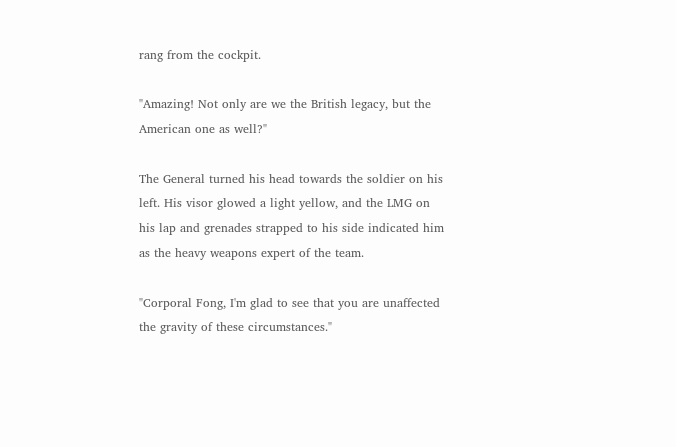rang from the cockpit.

"Amazing! Not only are we the British legacy, but the American one as well?"

The General turned his head towards the soldier on his left. His visor glowed a light yellow, and the LMG on his lap and grenades strapped to his side indicated him as the heavy weapons expert of the team.

"Corporal Fong, I'm glad to see that you are unaffected the gravity of these circumstances."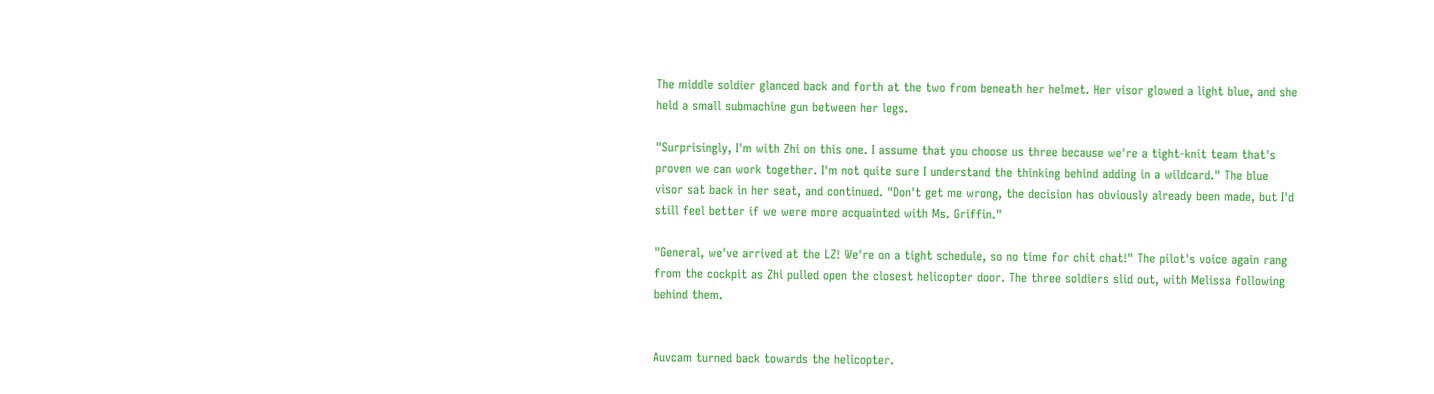The middle soldier glanced back and forth at the two from beneath her helmet. Her visor glowed a light blue, and she held a small submachine gun between her legs.

"Surprisingly, I'm with Zhi on this one. I assume that you choose us three because we're a tight-knit team that's proven we can work together. I'm not quite sure I understand the thinking behind adding in a wildcard." The blue visor sat back in her seat, and continued. "Don't get me wrong, the decision has obviously already been made, but I'd still feel better if we were more acquainted with Ms. Griffin."

"General, we've arrived at the LZ! We're on a tight schedule, so no time for chit chat!" The pilot's voice again rang from the cockpit as Zhi pulled open the closest helicopter door. The three soldiers slid out, with Melissa following behind them.


Auvcam turned back towards the helicopter.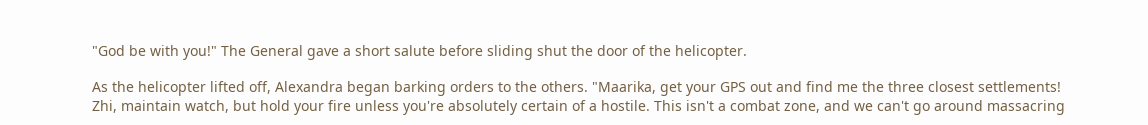"God be with you!" The General gave a short salute before sliding shut the door of the helicopter.

As the helicopter lifted off, Alexandra began barking orders to the others. "Maarika, get your GPS out and find me the three closest settlements! Zhi, maintain watch, but hold your fire unless you're absolutely certain of a hostile. This isn't a combat zone, and we can't go around massacring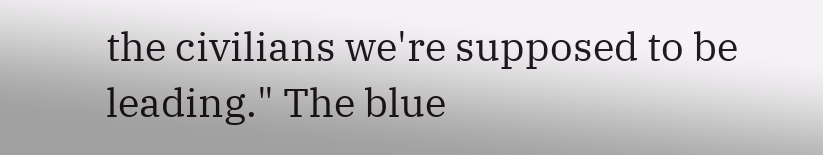the civilians we're supposed to be leading." The blue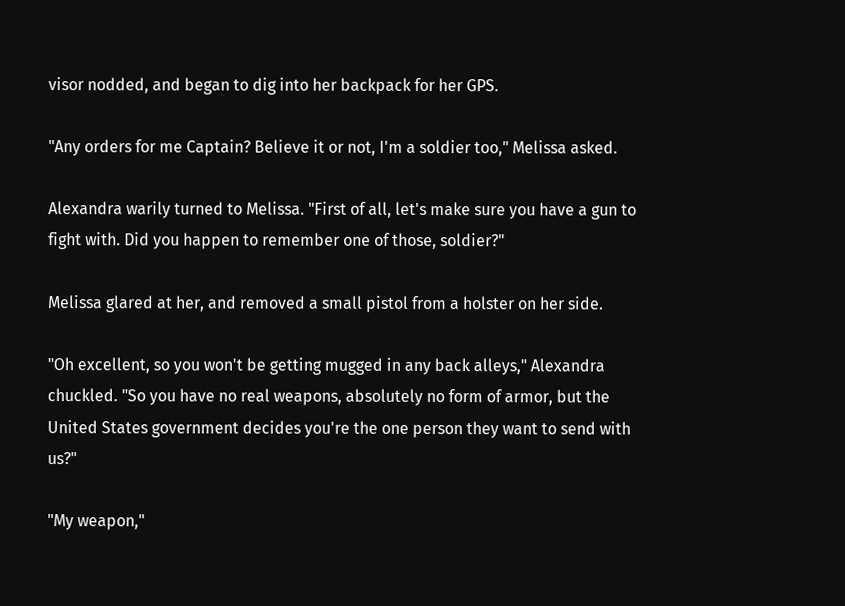visor nodded, and began to dig into her backpack for her GPS.

"Any orders for me Captain? Believe it or not, I'm a soldier too," Melissa asked.

Alexandra warily turned to Melissa. "First of all, let's make sure you have a gun to fight with. Did you happen to remember one of those, soldier?"

Melissa glared at her, and removed a small pistol from a holster on her side.

"Oh excellent, so you won't be getting mugged in any back alleys," Alexandra chuckled. "So you have no real weapons, absolutely no form of armor, but the United States government decides you're the one person they want to send with us?"

"My weapon,"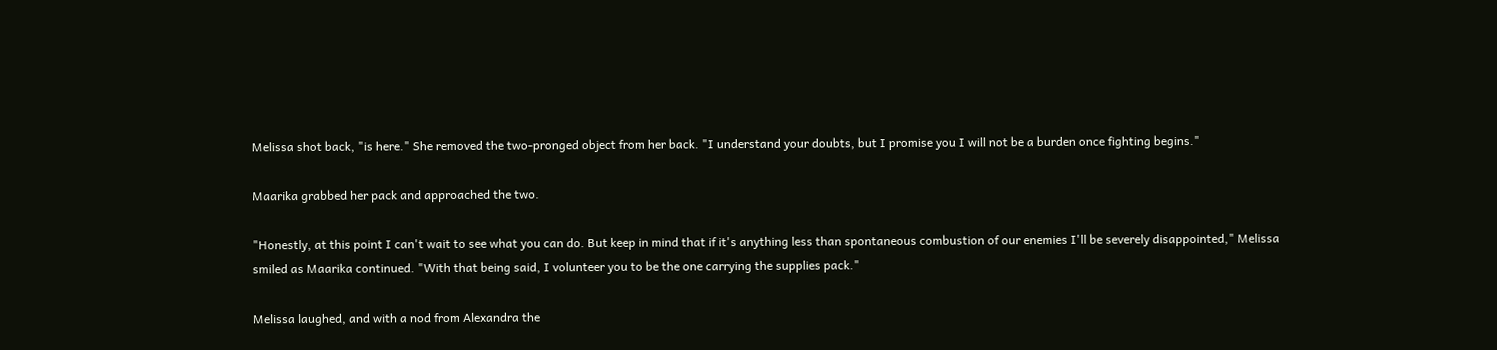Melissa shot back, "is here." She removed the two-pronged object from her back. "I understand your doubts, but I promise you I will not be a burden once fighting begins."

Maarika grabbed her pack and approached the two.

"Honestly, at this point I can't wait to see what you can do. But keep in mind that if it's anything less than spontaneous combustion of our enemies I'll be severely disappointed," Melissa smiled as Maarika continued. "With that being said, I volunteer you to be the one carrying the supplies pack."

Melissa laughed, and with a nod from Alexandra the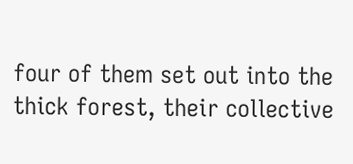four of them set out into the thick forest, their collective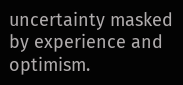uncertainty masked by experience and optimism.